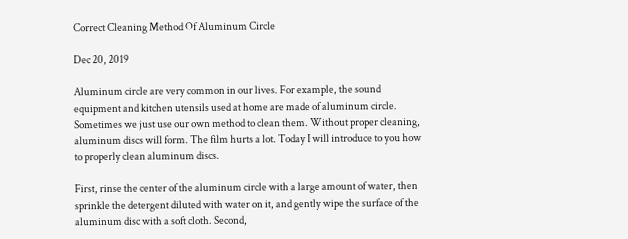Correct Cleaning Method Of Aluminum Circle

Dec 20, 2019

Aluminum circle are very common in our lives. For example, the sound equipment and kitchen utensils used at home are made of aluminum circle. Sometimes we just use our own method to clean them. Without proper cleaning, aluminum discs will form. The film hurts a lot. Today I will introduce to you how to properly clean aluminum discs.

First, rinse the center of the aluminum circle with a large amount of water, then sprinkle the detergent diluted with water on it, and gently wipe the surface of the aluminum disc with a soft cloth. Second,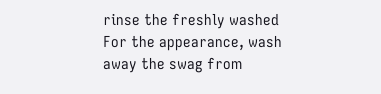rinse the freshly washed For the appearance, wash away the swag from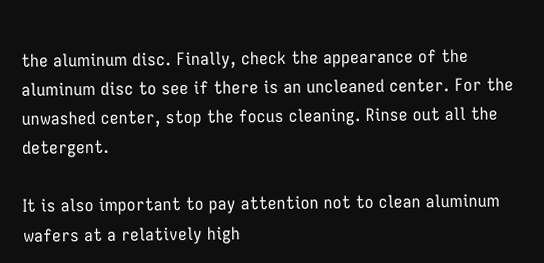the aluminum disc. Finally, check the appearance of the aluminum disc to see if there is an uncleaned center. For the unwashed center, stop the focus cleaning. Rinse out all the detergent.

It is also important to pay attention not to clean aluminum wafers at a relatively high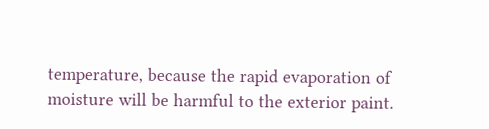temperature, because the rapid evaporation of moisture will be harmful to the exterior paint.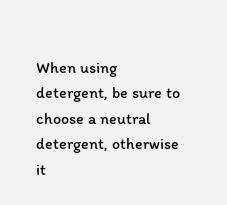When using detergent, be sure to choose a neutral detergent, otherwise it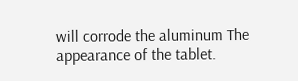will corrode the aluminum The appearance of the tablet.